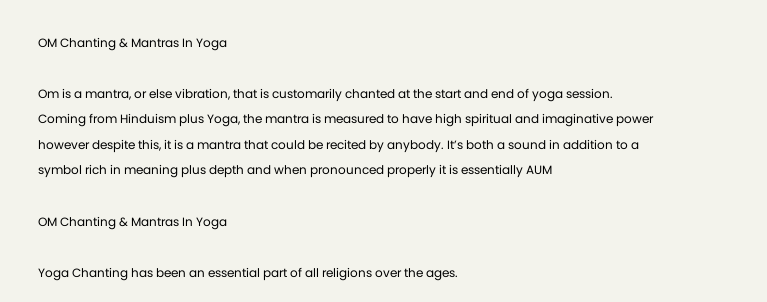OM Chanting & Mantras In Yoga

Om is a mantra, or else vibration, that is customarily chanted at the start and end of yoga session. Coming from Hinduism plus Yoga, the mantra is measured to have high spiritual and imaginative power however despite this, it is a mantra that could be recited by anybody. It’s both a sound in addition to a symbol rich in meaning plus depth and when pronounced properly it is essentially AUM

OM Chanting & Mantras In Yoga

Yoga Chanting has been an essential part of all religions over the ages.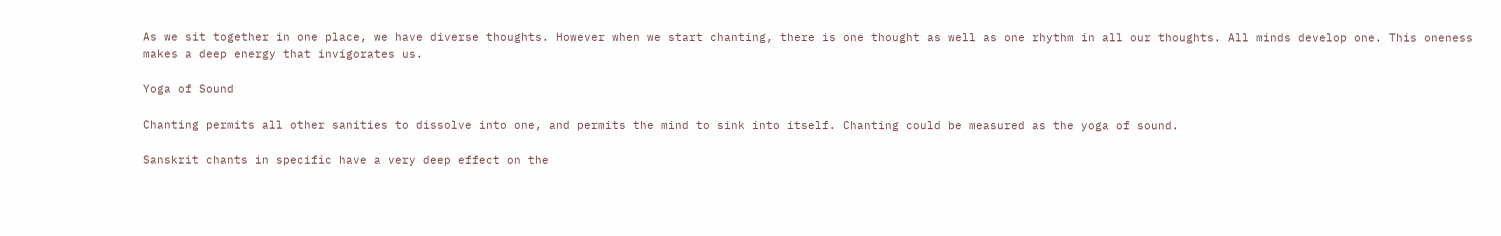As we sit together in one place, we have diverse thoughts. However when we start chanting, there is one thought as well as one rhythm in all our thoughts. All minds develop one. This oneness makes a deep energy that invigorates us.

Yoga of Sound

Chanting permits all other sanities to dissolve into one, and permits the mind to sink into itself. Chanting could be measured as the yoga of sound.

Sanskrit chants in specific have a very deep effect on the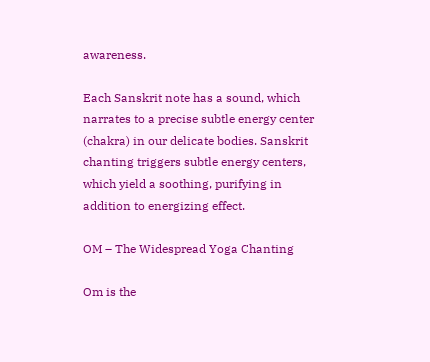awareness.

Each Sanskrit note has a sound, which narrates to a precise subtle energy center (chakra) in our delicate bodies. Sanskrit chanting triggers subtle energy centers, which yield a soothing, purifying in addition to energizing effect.

OM – The Widespread Yoga Chanting

Om is the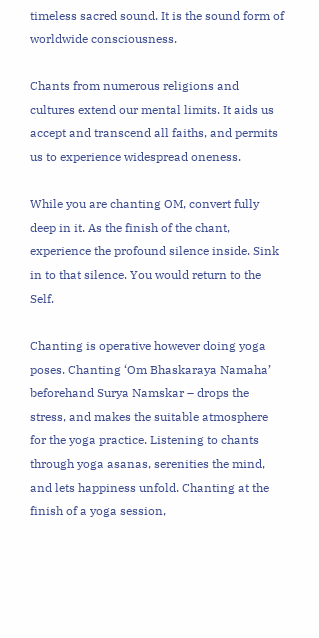timeless sacred sound. It is the sound form of worldwide consciousness.

Chants from numerous religions and cultures extend our mental limits. It aids us accept and transcend all faiths, and permits us to experience widespread oneness.

While you are chanting OM, convert fully deep in it. As the finish of the chant, experience the profound silence inside. Sink in to that silence. You would return to the Self.

Chanting is operative however doing yoga poses. Chanting ‘Om Bhaskaraya Namaha’ beforehand Surya Namskar – drops the stress, and makes the suitable atmosphere for the yoga practice. Listening to chants through yoga asanas, serenities the mind, and lets happiness unfold. Chanting at the finish of a yoga session,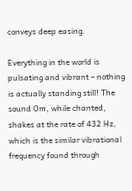conveys deep easing.

Everything in the world is pulsating and vibrant – nothing is actually standing still! The sound Om, while chanted, shakes at the rate of 432 Hz, which is the similar vibrational frequency found through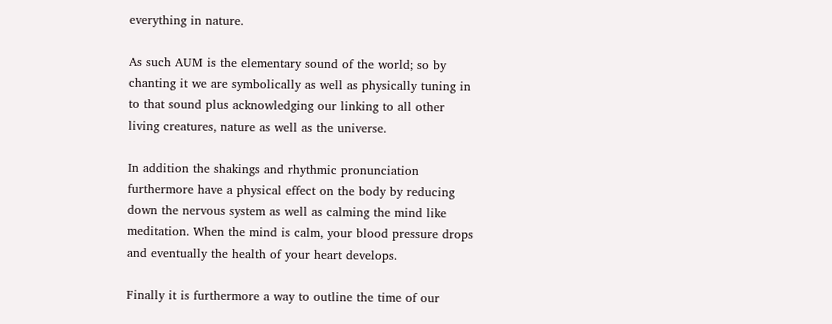everything in nature.

As such AUM is the elementary sound of the world; so by chanting it we are symbolically as well as physically tuning in to that sound plus acknowledging our linking to all other living creatures, nature as well as the universe.

In addition the shakings and rhythmic pronunciation furthermore have a physical effect on the body by reducing down the nervous system as well as calming the mind like meditation. When the mind is calm, your blood pressure drops and eventually the health of your heart develops.

Finally it is furthermore a way to outline the time of our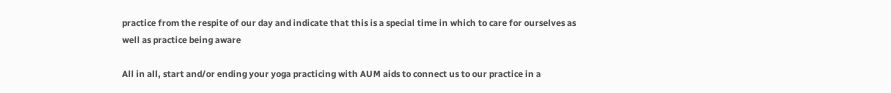practice from the respite of our day and indicate that this is a special time in which to care for ourselves as well as practice being aware

All in all, start and/or ending your yoga practicing with AUM aids to connect us to our practice in a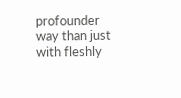profounder way than just with fleshly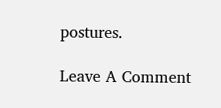postures.

Leave A Comment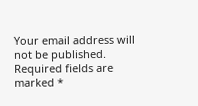Your email address will not be published. Required fields are marked *